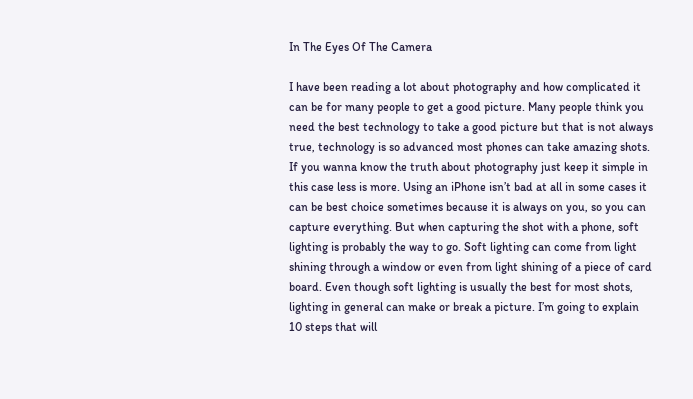In The Eyes Of The Camera

I have been reading a lot about photography and how complicated it can be for many people to get a good picture. Many people think you need the best technology to take a good picture but that is not always true, technology is so advanced most phones can take amazing shots. If you wanna know the truth about photography just keep it simple in this case less is more. Using an iPhone isn’t bad at all in some cases it can be best choice sometimes because it is always on you, so you can capture everything. But when capturing the shot with a phone, soft lighting is probably the way to go. Soft lighting can come from light shining through a window or even from light shining of a piece of card board. Even though soft lighting is usually the best for most shots, lighting in general can make or break a picture. I’m going to explain 10 steps that will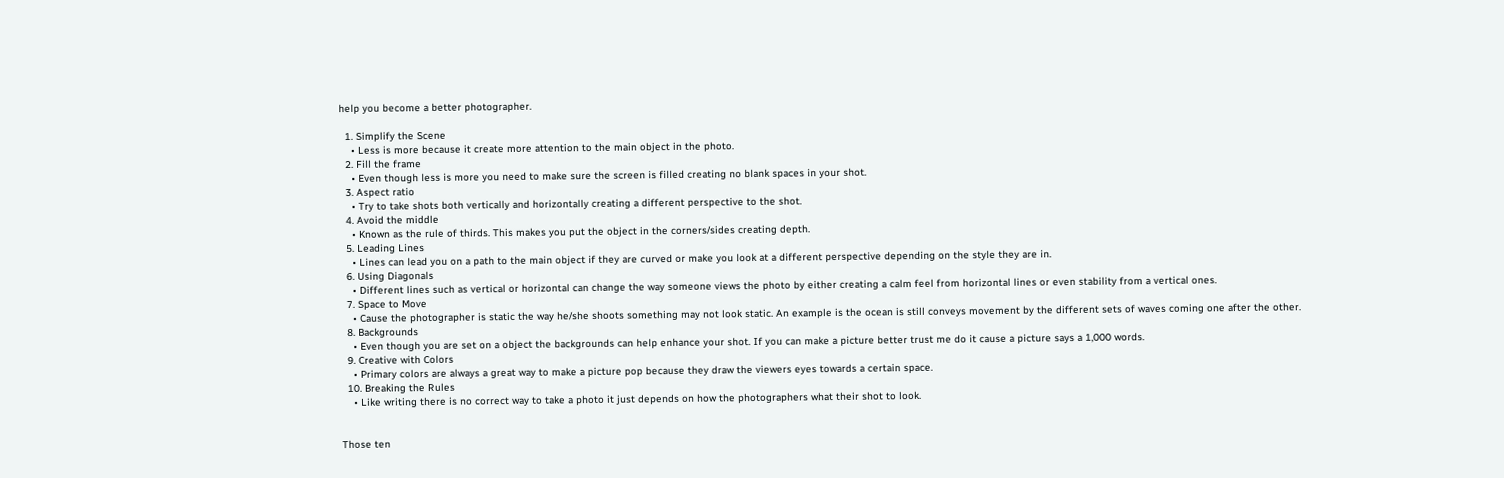help you become a better photographer.

  1. Simplify the Scene
    • Less is more because it create more attention to the main object in the photo.
  2. Fill the frame
    • Even though less is more you need to make sure the screen is filled creating no blank spaces in your shot.
  3. Aspect ratio
    • Try to take shots both vertically and horizontally creating a different perspective to the shot.
  4. Avoid the middle
    • Known as the rule of thirds. This makes you put the object in the corners/sides creating depth.
  5. Leading Lines
    • Lines can lead you on a path to the main object if they are curved or make you look at a different perspective depending on the style they are in.
  6. Using Diagonals
    • Different lines such as vertical or horizontal can change the way someone views the photo by either creating a calm feel from horizontal lines or even stability from a vertical ones.
  7. Space to Move
    • Cause the photographer is static the way he/she shoots something may not look static. An example is the ocean is still conveys movement by the different sets of waves coming one after the other.
  8. Backgrounds
    • Even though you are set on a object the backgrounds can help enhance your shot. If you can make a picture better trust me do it cause a picture says a 1,000 words.
  9. Creative with Colors
    • Primary colors are always a great way to make a picture pop because they draw the viewers eyes towards a certain space.
  10. Breaking the Rules
    • Like writing there is no correct way to take a photo it just depends on how the photographers what their shot to look.


Those ten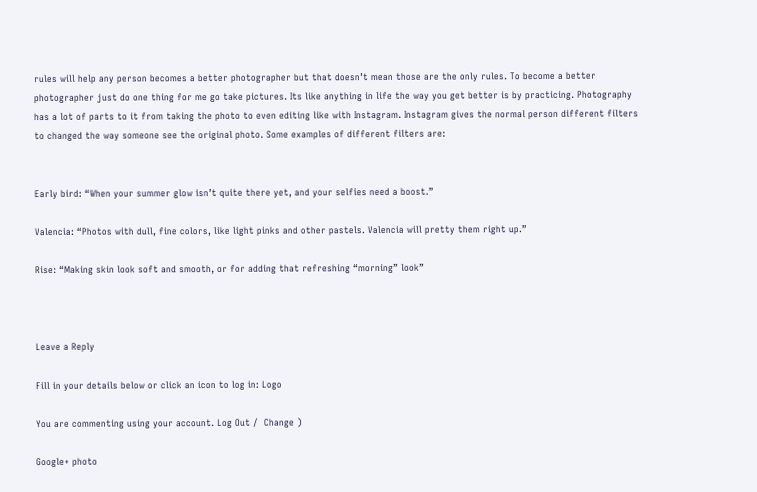rules will help any person becomes a better photographer but that doesn’t mean those are the only rules. To become a better photographer just do one thing for me go take pictures. Its like anything in life the way you get better is by practicing. Photography has a lot of parts to it from taking the photo to even editing like with Instagram. Instagram gives the normal person different filters to changed the way someone see the original photo. Some examples of different filters are:


Early bird: “When your summer glow isn’t quite there yet, and your selfies need a boost.”

Valencia: “Photos with dull, fine colors, like light pinks and other pastels. Valencia will pretty them right up.”

Rise: “Making skin look soft and smooth, or for adding that refreshing “morning” look”



Leave a Reply

Fill in your details below or click an icon to log in: Logo

You are commenting using your account. Log Out /  Change )

Google+ photo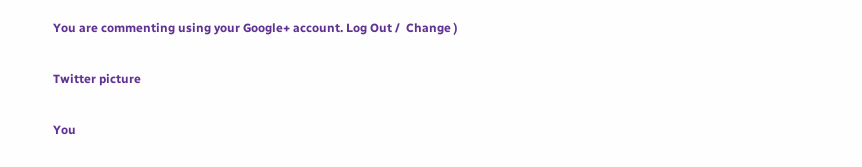You are commenting using your Google+ account. Log Out /  Change )

Twitter picture

You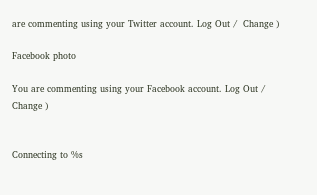are commenting using your Twitter account. Log Out /  Change )

Facebook photo

You are commenting using your Facebook account. Log Out /  Change )


Connecting to %s